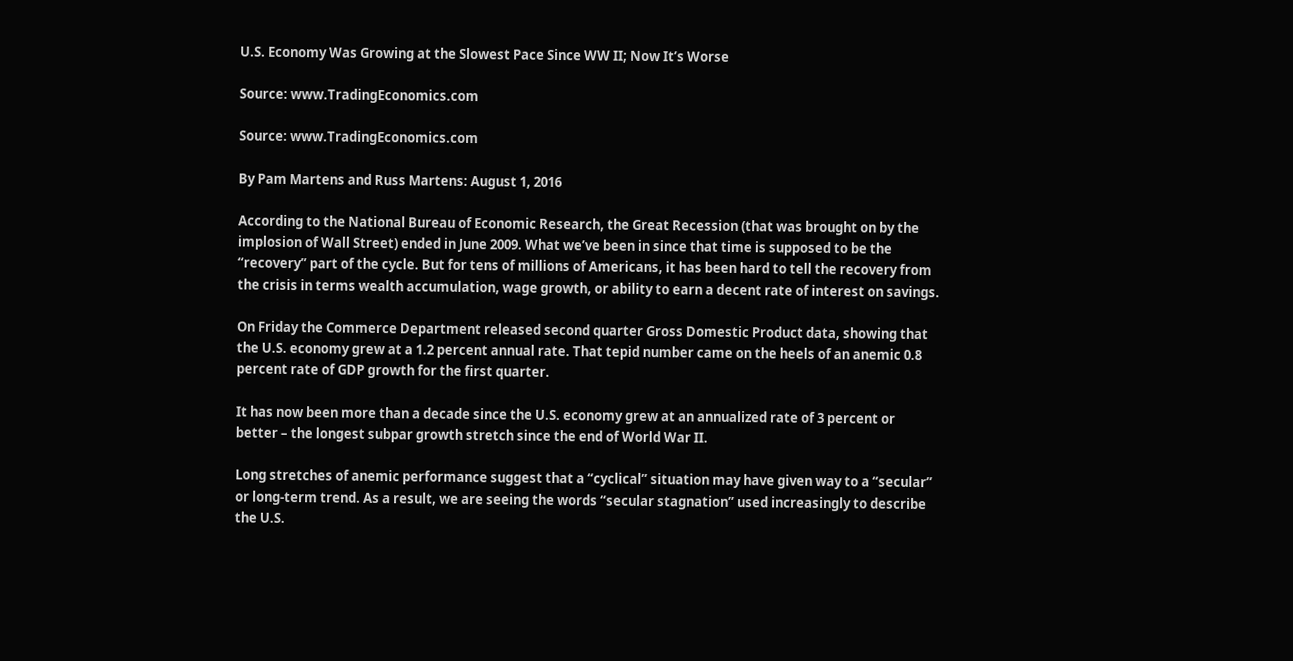U.S. Economy Was Growing at the Slowest Pace Since WW II; Now It’s Worse

Source: www.TradingEconomics.com

Source: www.TradingEconomics.com

By Pam Martens and Russ Martens: August 1, 2016

According to the National Bureau of Economic Research, the Great Recession (that was brought on by the implosion of Wall Street) ended in June 2009. What we’ve been in since that time is supposed to be the “recovery” part of the cycle. But for tens of millions of Americans, it has been hard to tell the recovery from the crisis in terms wealth accumulation, wage growth, or ability to earn a decent rate of interest on savings.

On Friday the Commerce Department released second quarter Gross Domestic Product data, showing that the U.S. economy grew at a 1.2 percent annual rate. That tepid number came on the heels of an anemic 0.8 percent rate of GDP growth for the first quarter.

It has now been more than a decade since the U.S. economy grew at an annualized rate of 3 percent or better – the longest subpar growth stretch since the end of World War II.

Long stretches of anemic performance suggest that a “cyclical” situation may have given way to a “secular” or long-term trend. As a result, we are seeing the words “secular stagnation” used increasingly to describe the U.S.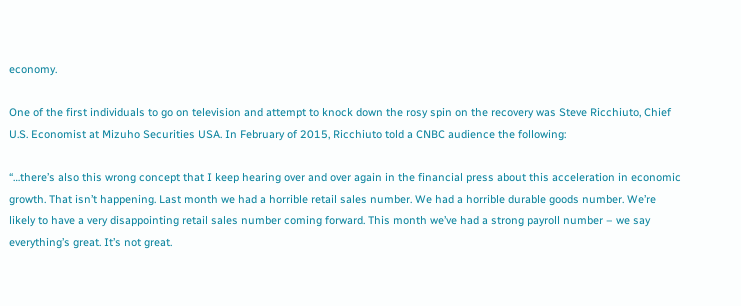economy.

One of the first individuals to go on television and attempt to knock down the rosy spin on the recovery was Steve Ricchiuto, Chief U.S. Economist at Mizuho Securities USA. In February of 2015, Ricchiuto told a CNBC audience the following:

“…there’s also this wrong concept that I keep hearing over and over again in the financial press about this acceleration in economic growth. That isn’t happening. Last month we had a horrible retail sales number. We had a horrible durable goods number. We’re likely to have a very disappointing retail sales number coming forward. This month we’ve had a strong payroll number – we say everything’s great. It’s not great.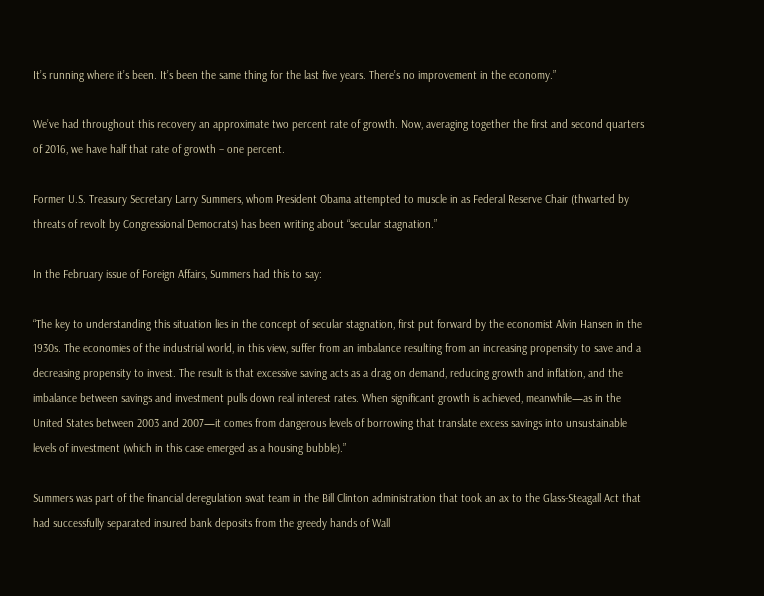It’s running where it’s been. It’s been the same thing for the last five years. There’s no improvement in the economy.”

We’ve had throughout this recovery an approximate two percent rate of growth. Now, averaging together the first and second quarters of 2016, we have half that rate of growth – one percent.

Former U.S. Treasury Secretary Larry Summers, whom President Obama attempted to muscle in as Federal Reserve Chair (thwarted by threats of revolt by Congressional Democrats) has been writing about “secular stagnation.”

In the February issue of Foreign Affairs, Summers had this to say:

“The key to understanding this situation lies in the concept of secular stagnation, first put forward by the economist Alvin Hansen in the 1930s. The economies of the industrial world, in this view, suffer from an imbalance resulting from an increasing propensity to save and a decreasing propensity to invest. The result is that excessive saving acts as a drag on demand, reducing growth and inflation, and the imbalance between savings and investment pulls down real interest rates. When significant growth is achieved, meanwhile—as in the United States between 2003 and 2007—it comes from dangerous levels of borrowing that translate excess savings into unsustainable levels of investment (which in this case emerged as a housing bubble).”

Summers was part of the financial deregulation swat team in the Bill Clinton administration that took an ax to the Glass-Steagall Act that had successfully separated insured bank deposits from the greedy hands of Wall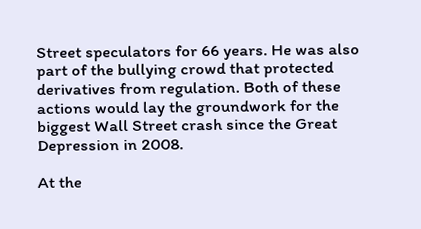Street speculators for 66 years. He was also part of the bullying crowd that protected derivatives from regulation. Both of these actions would lay the groundwork for the biggest Wall Street crash since the Great Depression in 2008.

At the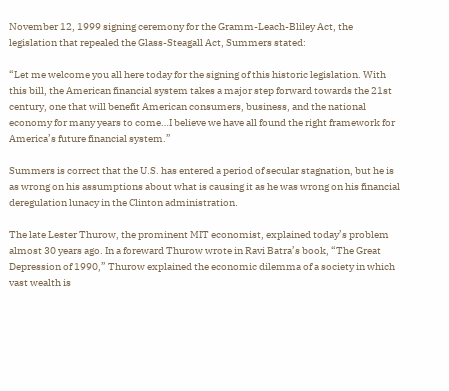November 12, 1999 signing ceremony for the Gramm-Leach-Bliley Act, the legislation that repealed the Glass-Steagall Act, Summers stated:

“Let me welcome you all here today for the signing of this historic legislation. With this bill, the American financial system takes a major step forward towards the 21st century, one that will benefit American consumers, business, and the national economy for many years to come…I believe we have all found the right framework for America’s future financial system.”

Summers is correct that the U.S. has entered a period of secular stagnation, but he is as wrong on his assumptions about what is causing it as he was wrong on his financial deregulation lunacy in the Clinton administration.

The late Lester Thurow, the prominent MIT economist, explained today’s problem almost 30 years ago. In a foreward Thurow wrote in Ravi Batra’s book, “The Great Depression of 1990,” Thurow explained the economic dilemma of a society in which vast wealth is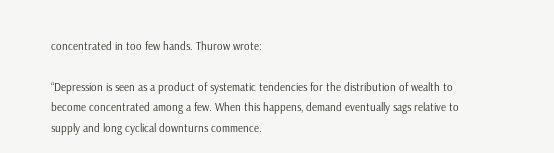concentrated in too few hands. Thurow wrote:

“Depression is seen as a product of systematic tendencies for the distribution of wealth to become concentrated among a few. When this happens, demand eventually sags relative to supply and long cyclical downturns commence.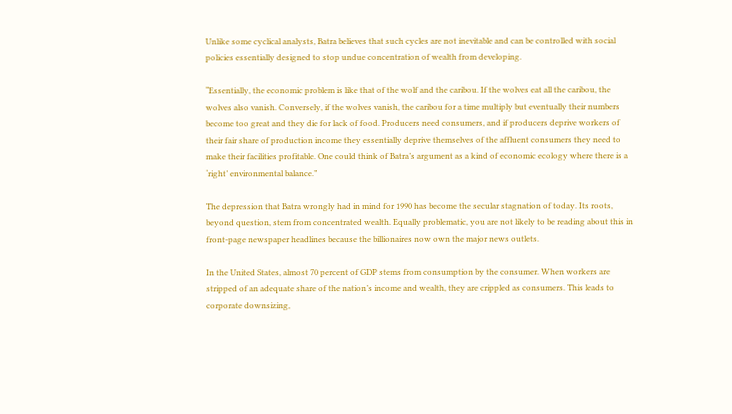Unlike some cyclical analysts, Batra believes that such cycles are not inevitable and can be controlled with social policies essentially designed to stop undue concentration of wealth from developing.

“Essentially, the economic problem is like that of the wolf and the caribou. If the wolves eat all the caribou, the wolves also vanish. Conversely, if the wolves vanish, the caribou for a time multiply but eventually their numbers become too great and they die for lack of food. Producers need consumers, and if producers deprive workers of their fair share of production income they essentially deprive themselves of the affluent consumers they need to make their facilities profitable. One could think of Batra’s argument as a kind of economic ecology where there is a ‘right’ environmental balance.”

The depression that Batra wrongly had in mind for 1990 has become the secular stagnation of today. Its roots, beyond question, stem from concentrated wealth. Equally problematic, you are not likely to be reading about this in front-page newspaper headlines because the billionaires now own the major news outlets.

In the United States, almost 70 percent of GDP stems from consumption by the consumer. When workers are stripped of an adequate share of the nation’s income and wealth, they are crippled as consumers. This leads to corporate downsizing,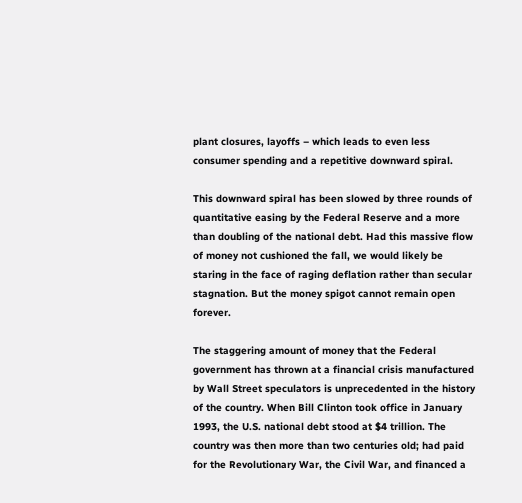plant closures, layoffs – which leads to even less consumer spending and a repetitive downward spiral.

This downward spiral has been slowed by three rounds of quantitative easing by the Federal Reserve and a more than doubling of the national debt. Had this massive flow of money not cushioned the fall, we would likely be staring in the face of raging deflation rather than secular stagnation. But the money spigot cannot remain open forever.

The staggering amount of money that the Federal government has thrown at a financial crisis manufactured by Wall Street speculators is unprecedented in the history of the country. When Bill Clinton took office in January 1993, the U.S. national debt stood at $4 trillion. The country was then more than two centuries old; had paid for the Revolutionary War, the Civil War, and financed a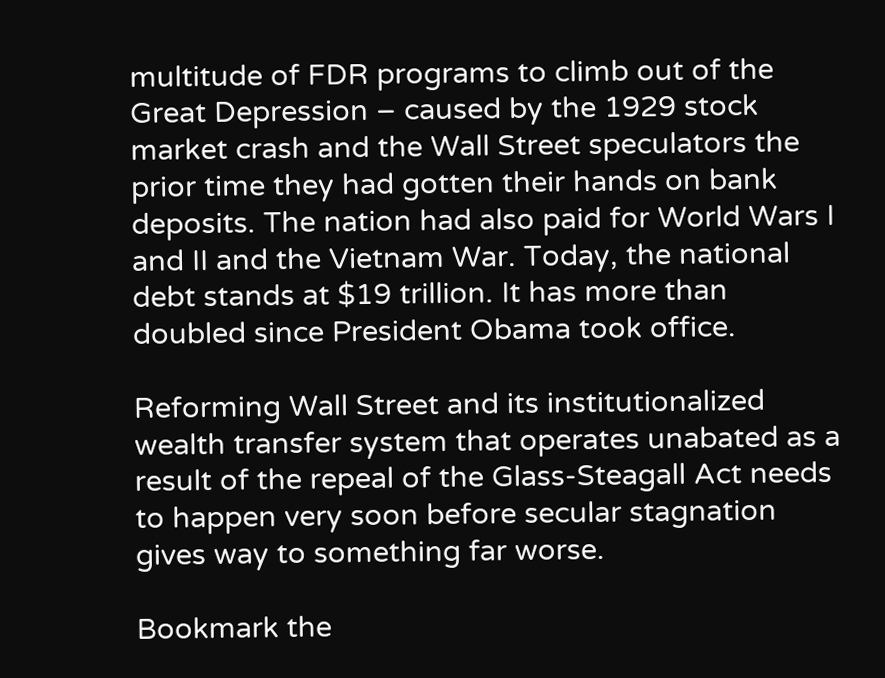multitude of FDR programs to climb out of the Great Depression – caused by the 1929 stock market crash and the Wall Street speculators the prior time they had gotten their hands on bank deposits. The nation had also paid for World Wars I and II and the Vietnam War. Today, the national debt stands at $19 trillion. It has more than doubled since President Obama took office.

Reforming Wall Street and its institutionalized wealth transfer system that operates unabated as a result of the repeal of the Glass-Steagall Act needs to happen very soon before secular stagnation gives way to something far worse.

Bookmark the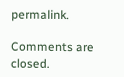permalink.

Comments are closed.